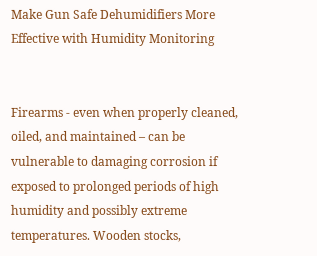Make Gun Safe Dehumidifiers More Effective with Humidity Monitoring


Firearms - even when properly cleaned, oiled, and maintained – can be vulnerable to damaging corrosion if exposed to prolonged periods of high humidity and possibly extreme temperatures. Wooden stocks,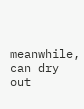meanwhile, can dry out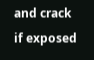and crack if exposed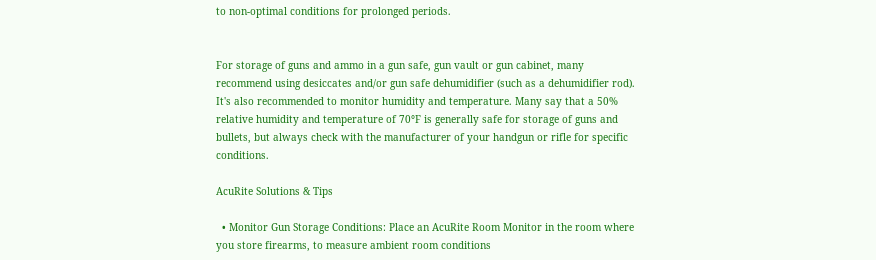to non-optimal conditions for prolonged periods.


For storage of guns and ammo in a gun safe, gun vault or gun cabinet, many recommend using desiccates and/or gun safe dehumidifier (such as a dehumidifier rod). It's also recommended to monitor humidity and temperature. Many say that a 50% relative humidity and temperature of 70°F is generally safe for storage of guns and bullets, but always check with the manufacturer of your handgun or rifle for specific conditions.

AcuRite Solutions & Tips

  • Monitor Gun Storage Conditions: Place an AcuRite Room Monitor in the room where you store firearms, to measure ambient room conditions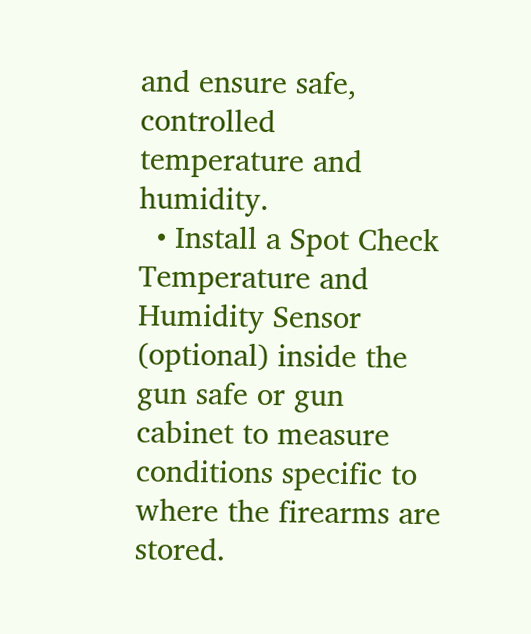and ensure safe, controlled temperature and humidity.
  • Install a Spot Check Temperature and Humidity Sensor (optional) inside the gun safe or gun cabinet to measure conditions specific to where the firearms are stored.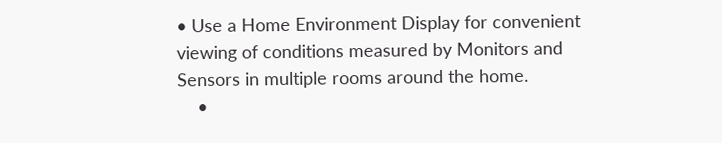• Use a Home Environment Display for convenient viewing of conditions measured by Monitors and Sensors in multiple rooms around the home.
    •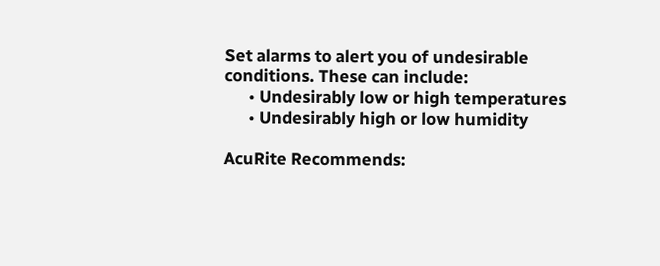Set alarms to alert you of undesirable conditions. These can include:
      • Undesirably low or high temperatures
      • Undesirably high or low humidity

AcuRite Recommends: